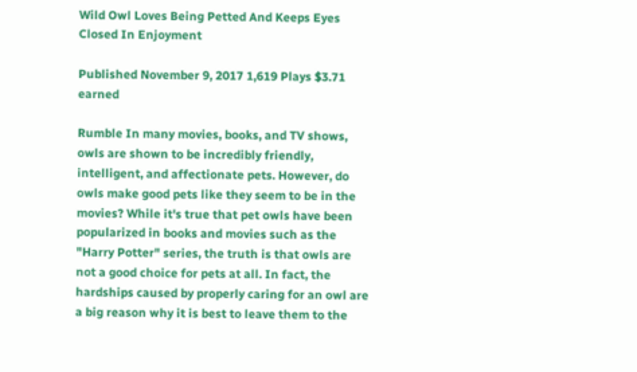Wild Owl Loves Being Petted And Keeps Eyes Closed In Enjoyment

Published November 9, 2017 1,619 Plays $3.71 earned

Rumble In many movies, books, and TV shows, owls are shown to be incredibly friendly, intelligent, and affectionate pets. However, do owls make good pets like they seem to be in the movies? While it's true that pet owls have been popularized in books and movies such as the "Harry Potter" series, the truth is that owls are not a good choice for pets at all. In fact, the hardships caused by properly caring for an owl are a big reason why it is best to leave them to the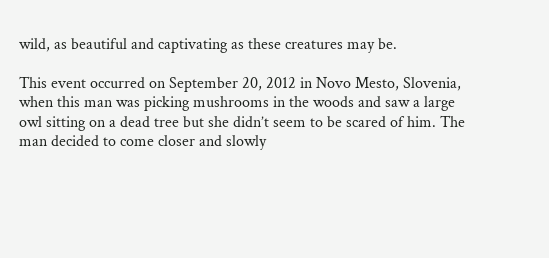wild, as beautiful and captivating as these creatures may be.

This event occurred on September 20, 2012 in Novo Mesto, Slovenia, when this man was picking mushrooms in the woods and saw a large owl sitting on a dead tree but she didn’t seem to be scared of him. The man decided to come closer and slowly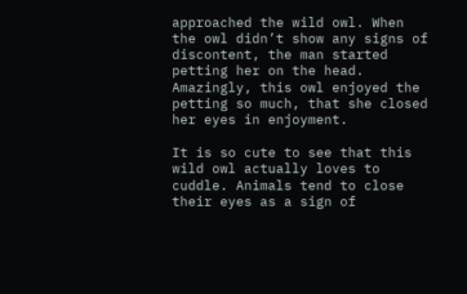approached the wild owl. When the owl didn’t show any signs of discontent, the man started petting her on the head. Amazingly, this owl enjoyed the petting so much, that she closed her eyes in enjoyment.

It is so cute to see that this wild owl actually loves to cuddle. Animals tend to close their eyes as a sign of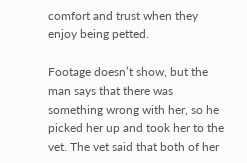comfort and trust when they enjoy being petted.

Footage doesn’t show, but the man says that there was something wrong with her, so he picked her up and took her to the vet. The vet said that both of her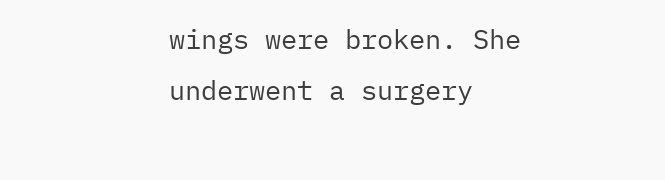wings were broken. She underwent a surgery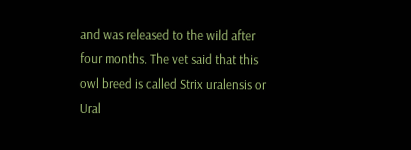and was released to the wild after four months. The vet said that this owl breed is called Strix uralensis or Ural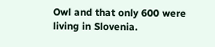Owl and that only 600 were living in Slovenia.